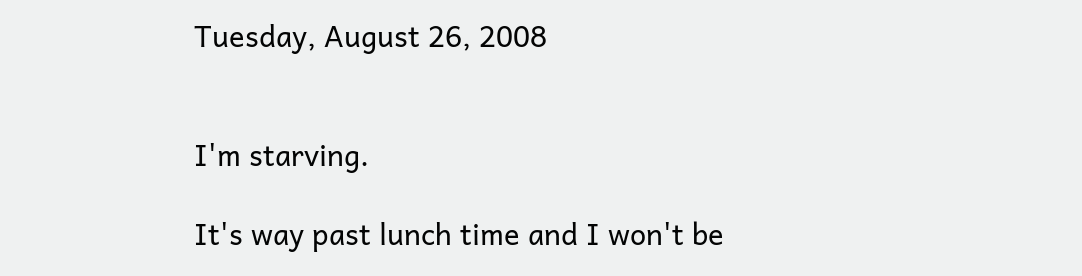Tuesday, August 26, 2008


I'm starving.

It's way past lunch time and I won't be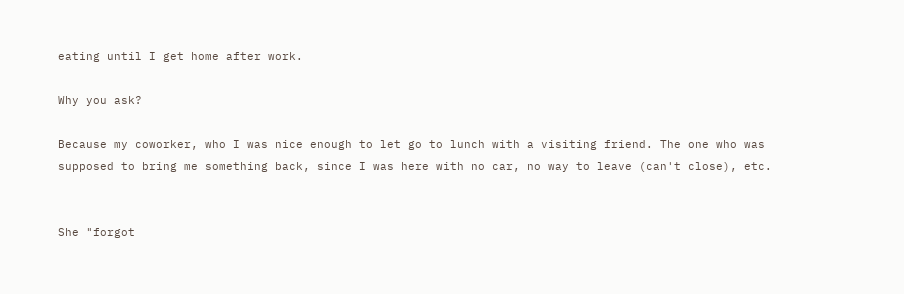eating until I get home after work.

Why you ask?

Because my coworker, who I was nice enough to let go to lunch with a visiting friend. The one who was supposed to bring me something back, since I was here with no car, no way to leave (can't close), etc.


She "forgot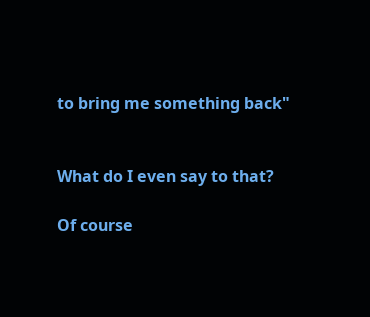to bring me something back"


What do I even say to that?

Of course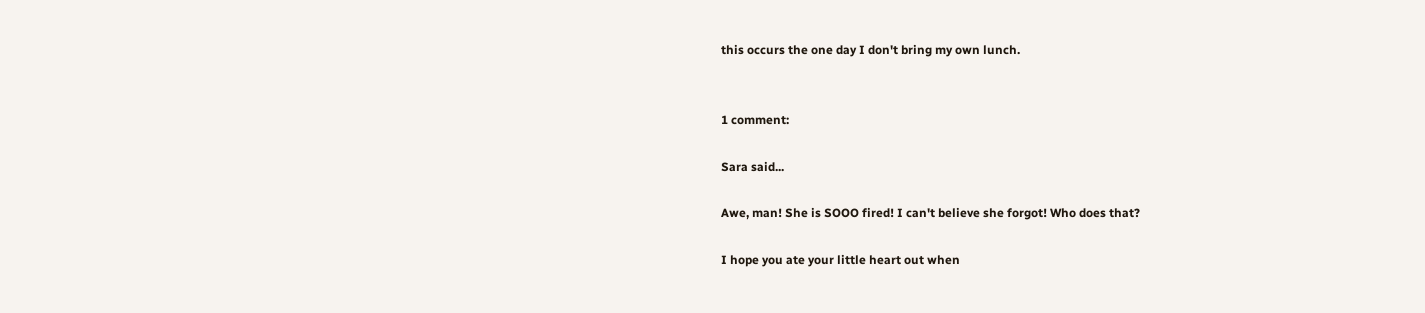this occurs the one day I don't bring my own lunch.


1 comment:

Sara said...

Awe, man! She is SOOO fired! I can't believe she forgot! Who does that?

I hope you ate your little heart out when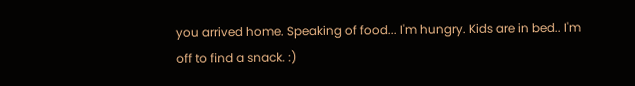you arrived home. Speaking of food... I'm hungry. Kids are in bed.. I'm off to find a snack. :)